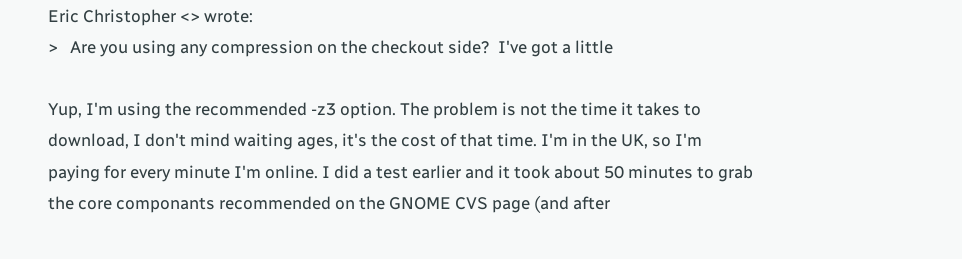Eric Christopher <> wrote:
>   Are you using any compression on the checkout side?  I've got a little

Yup, I'm using the recommended -z3 option. The problem is not the time it takes to download, I don't mind waiting ages, it's the cost of that time. I'm in the UK, so I'm paying for every minute I'm online. I did a test earlier and it took about 50 minutes to grab the core componants recommended on the GNOME CVS page (and after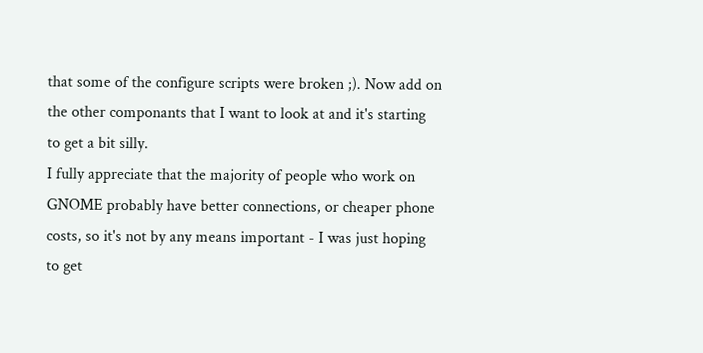that some of the configure scripts were broken ;). Now add on the other componants that I want to look at and it's starting to get a bit silly.
I fully appreciate that the majority of people who work on GNOME probably have better connections, or cheaper phone costs, so it's not by any means important - I was just hoping to get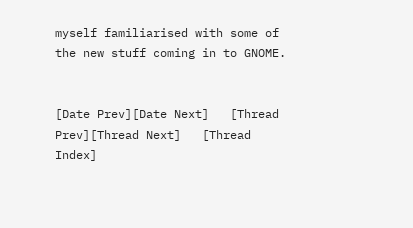myself familiarised with some of the new stuff coming in to GNOME.


[Date Prev][Date Next]   [Thread Prev][Thread Next]   [Thread Index]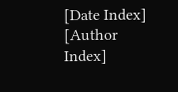[Date Index] [Author Index]